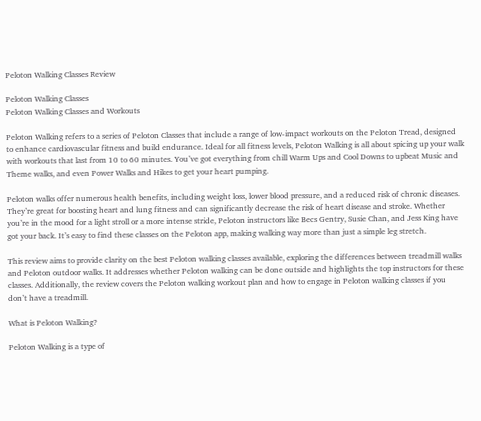Peloton Walking Classes Review

Peloton Walking Classes
Peloton Walking Classes and Workouts

Peloton Walking refers to a series of Peloton Classes that include a range of low-impact workouts on the Peloton Tread, designed to enhance cardiovascular fitness and build endurance. Ideal for all fitness levels, Peloton Walking is all about spicing up your walk with workouts that last from 10 to 60 minutes. You’ve got everything from chill Warm Ups and Cool Downs to upbeat Music and Theme walks, and even Power Walks and Hikes to get your heart pumping.

Peloton walks offer numerous health benefits, including weight loss, lower blood pressure, and a reduced risk of chronic diseases. They’re great for boosting heart and lung fitness and can significantly decrease the risk of heart disease and stroke. Whether you’re in the mood for a light stroll or a more intense stride, Peloton instructors like Becs Gentry, Susie Chan, and Jess King have got your back. It’s easy to find these classes on the Peloton app, making walking way more than just a simple leg stretch.

This review aims to provide clarity on the best Peloton walking classes available, exploring the differences between treadmill walks and Peloton outdoor walks. It addresses whether Peloton walking can be done outside and highlights the top instructors for these classes. Additionally, the review covers the Peloton walking workout plan and how to engage in Peloton walking classes if you don’t have a treadmill.

What is Peloton Walking?

Peloton Walking is a type of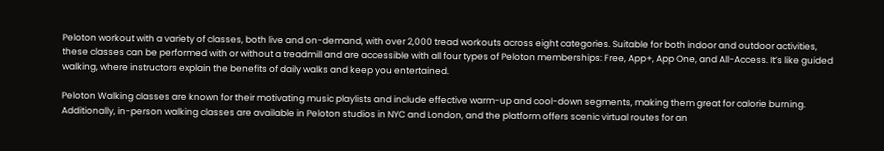Peloton workout with a variety of classes, both live and on-demand, with over 2,000 tread workouts across eight categories. Suitable for both indoor and outdoor activities, these classes can be performed with or without a treadmill and are accessible with all four types of Peloton memberships: Free, App+, App One, and All-Access. It’s like guided walking, where instructors explain the benefits of daily walks and keep you entertained.

Peloton Walking classes are known for their motivating music playlists and include effective warm-up and cool-down segments, making them great for calorie burning. Additionally, in-person walking classes are available in Peloton studios in NYC and London, and the platform offers scenic virtual routes for an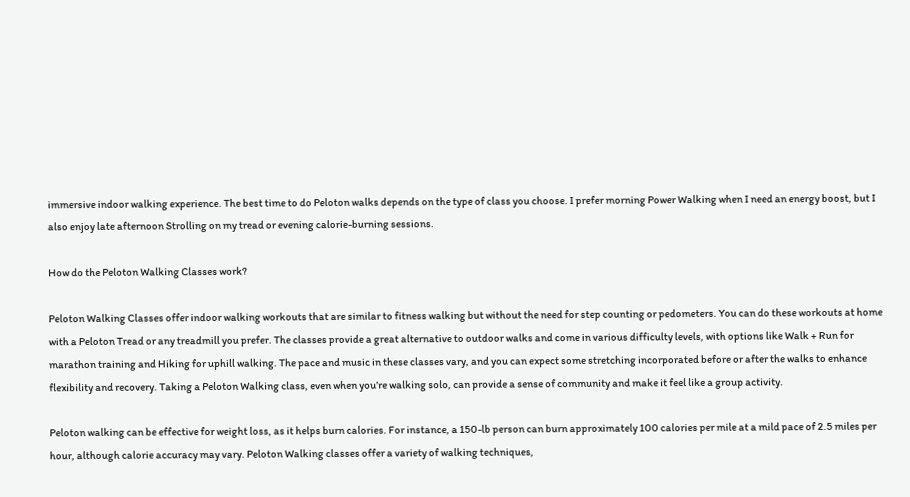immersive indoor walking experience. The best time to do Peloton walks depends on the type of class you choose. I prefer morning Power Walking when I need an energy boost, but I also enjoy late afternoon Strolling on my tread or evening calorie-burning sessions.

How do the Peloton Walking Classes work?

Peloton Walking Classes offer indoor walking workouts that are similar to fitness walking but without the need for step counting or pedometers. You can do these workouts at home with a Peloton Tread or any treadmill you prefer. The classes provide a great alternative to outdoor walks and come in various difficulty levels, with options like Walk + Run for marathon training and Hiking for uphill walking. The pace and music in these classes vary, and you can expect some stretching incorporated before or after the walks to enhance flexibility and recovery. Taking a Peloton Walking class, even when you’re walking solo, can provide a sense of community and make it feel like a group activity.

Peloton walking can be effective for weight loss, as it helps burn calories. For instance, a 150-lb person can burn approximately 100 calories per mile at a mild pace of 2.5 miles per hour, although calorie accuracy may vary. Peloton Walking classes offer a variety of walking techniques,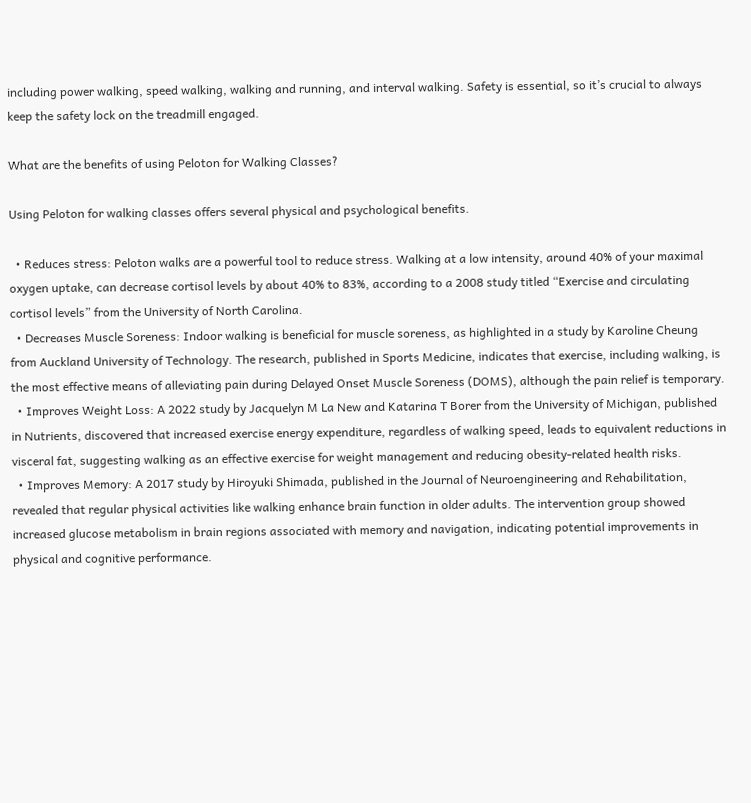including power walking, speed walking, walking and running, and interval walking. Safety is essential, so it’s crucial to always keep the safety lock on the treadmill engaged.

What are the benefits of using Peloton for Walking Classes?

Using Peloton for walking classes offers several physical and psychological benefits.

  • Reduces stress: Peloton walks are a powerful tool to reduce stress. Walking at a low intensity, around 40% of your maximal oxygen uptake, can decrease cortisol levels by about 40% to 83%, according to a 2008 study titled “Exercise and circulating cortisol levels” from the University of North Carolina.
  • Decreases Muscle Soreness: Indoor walking is beneficial for muscle soreness, as highlighted in a study by Karoline Cheung from Auckland University of Technology. The research, published in Sports Medicine, indicates that exercise, including walking, is the most effective means of alleviating pain during Delayed Onset Muscle Soreness (DOMS), although the pain relief is temporary.
  • Improves Weight Loss: A 2022 study by Jacquelyn M La New and Katarina T Borer from the University of Michigan, published in Nutrients, discovered that increased exercise energy expenditure, regardless of walking speed, leads to equivalent reductions in visceral fat, suggesting walking as an effective exercise for weight management and reducing obesity-related health risks.
  • Improves Memory: A 2017 study by Hiroyuki Shimada, published in the Journal of Neuroengineering and Rehabilitation, revealed that regular physical activities like walking enhance brain function in older adults. The intervention group showed increased glucose metabolism in brain regions associated with memory and navigation, indicating potential improvements in physical and cognitive performance.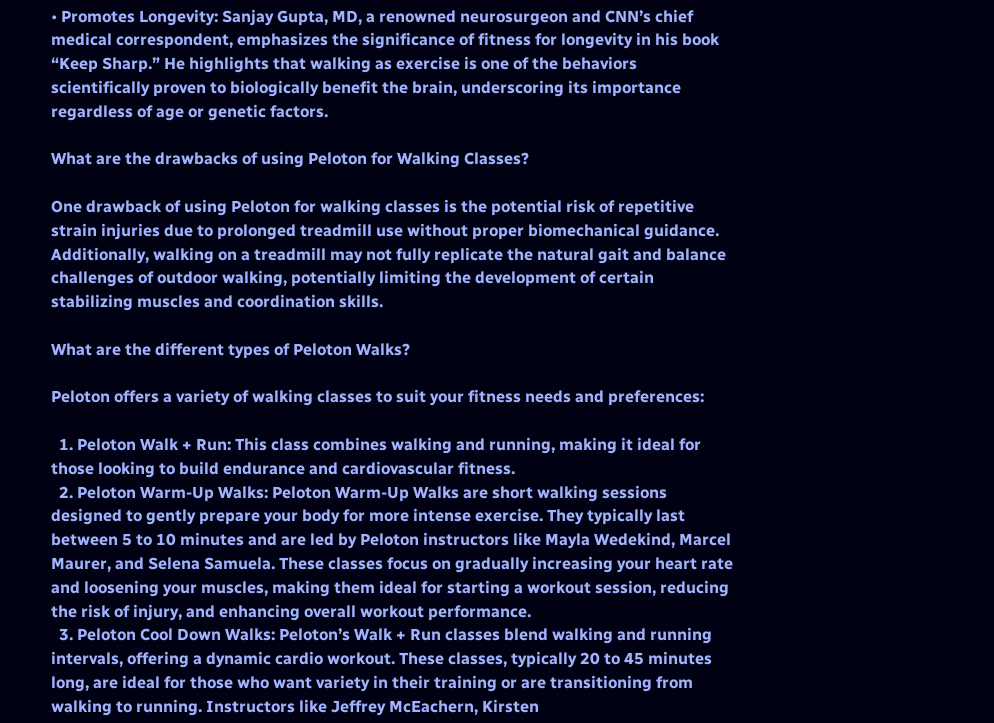• Promotes Longevity: Sanjay Gupta, MD, a renowned neurosurgeon and CNN’s chief medical correspondent, emphasizes the significance of fitness for longevity in his book “Keep Sharp.” He highlights that walking as exercise is one of the behaviors scientifically proven to biologically benefit the brain, underscoring its importance regardless of age or genetic factors.

What are the drawbacks of using Peloton for Walking Classes?

One drawback of using Peloton for walking classes is the potential risk of repetitive strain injuries due to prolonged treadmill use without proper biomechanical guidance. Additionally, walking on a treadmill may not fully replicate the natural gait and balance challenges of outdoor walking, potentially limiting the development of certain stabilizing muscles and coordination skills.

What are the different types of Peloton Walks?

Peloton offers a variety of walking classes to suit your fitness needs and preferences:

  1. Peloton Walk + Run: This class combines walking and running, making it ideal for those looking to build endurance and cardiovascular fitness.
  2. Peloton Warm-Up Walks: Peloton Warm-Up Walks are short walking sessions designed to gently prepare your body for more intense exercise. They typically last between 5 to 10 minutes and are led by Peloton instructors like Mayla Wedekind, Marcel Maurer, and Selena Samuela. These classes focus on gradually increasing your heart rate and loosening your muscles, making them ideal for starting a workout session, reducing the risk of injury, and enhancing overall workout performance.
  3. Peloton Cool Down Walks: Peloton’s Walk + Run classes blend walking and running intervals, offering a dynamic cardio workout. These classes, typically 20 to 45 minutes long, are ideal for those who want variety in their training or are transitioning from walking to running. Instructors like Jeffrey McEachern, Kirsten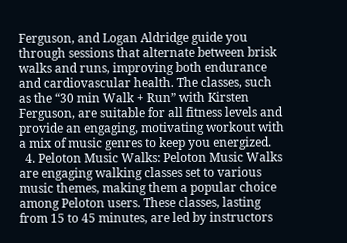Ferguson, and Logan Aldridge guide you through sessions that alternate between brisk walks and runs, improving both endurance and cardiovascular health. The classes, such as the “30 min Walk + Run” with Kirsten Ferguson, are suitable for all fitness levels and provide an engaging, motivating workout with a mix of music genres to keep you energized.
  4. Peloton Music Walks: Peloton Music Walks are engaging walking classes set to various music themes, making them a popular choice among Peloton users. These classes, lasting from 15 to 45 minutes, are led by instructors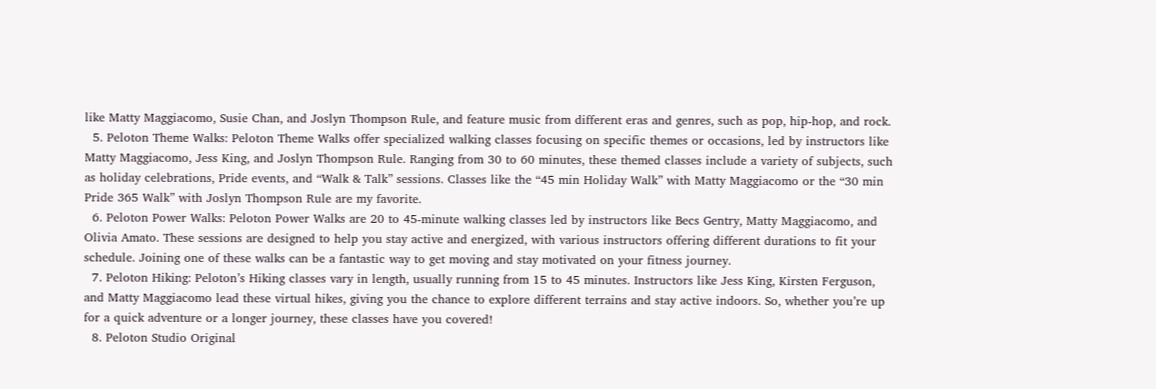like Matty Maggiacomo, Susie Chan, and Joslyn Thompson Rule, and feature music from different eras and genres, such as pop, hip-hop, and rock.
  5. Peloton Theme Walks: Peloton Theme Walks offer specialized walking classes focusing on specific themes or occasions, led by instructors like Matty Maggiacomo, Jess King, and Joslyn Thompson Rule. Ranging from 30 to 60 minutes, these themed classes include a variety of subjects, such as holiday celebrations, Pride events, and “Walk & Talk” sessions. Classes like the “45 min Holiday Walk” with Matty Maggiacomo or the “30 min Pride 365 Walk” with Joslyn Thompson Rule are my favorite.
  6. Peloton Power Walks: Peloton Power Walks are 20 to 45-minute walking classes led by instructors like Becs Gentry, Matty Maggiacomo, and Olivia Amato. These sessions are designed to help you stay active and energized, with various instructors offering different durations to fit your schedule. Joining one of these walks can be a fantastic way to get moving and stay motivated on your fitness journey.
  7. Peloton Hiking: Peloton’s Hiking classes vary in length, usually running from 15 to 45 minutes. Instructors like Jess King, Kirsten Ferguson, and Matty Maggiacomo lead these virtual hikes, giving you the chance to explore different terrains and stay active indoors. So, whether you’re up for a quick adventure or a longer journey, these classes have you covered!
  8. Peloton Studio Original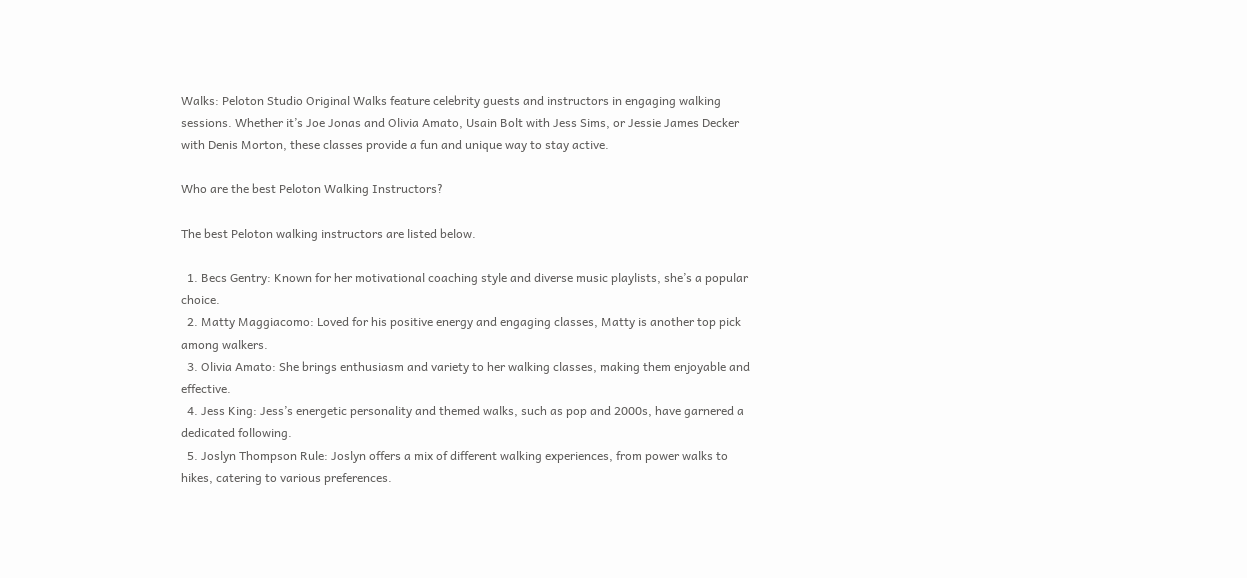Walks: Peloton Studio Original Walks feature celebrity guests and instructors in engaging walking sessions. Whether it’s Joe Jonas and Olivia Amato, Usain Bolt with Jess Sims, or Jessie James Decker with Denis Morton, these classes provide a fun and unique way to stay active.

Who are the best Peloton Walking Instructors?

The best Peloton walking instructors are listed below.

  1. Becs Gentry: Known for her motivational coaching style and diverse music playlists, she’s a popular choice.
  2. Matty Maggiacomo: Loved for his positive energy and engaging classes, Matty is another top pick among walkers.
  3. Olivia Amato: She brings enthusiasm and variety to her walking classes, making them enjoyable and effective.
  4. Jess King: Jess’s energetic personality and themed walks, such as pop and 2000s, have garnered a dedicated following.
  5. Joslyn Thompson Rule: Joslyn offers a mix of different walking experiences, from power walks to hikes, catering to various preferences.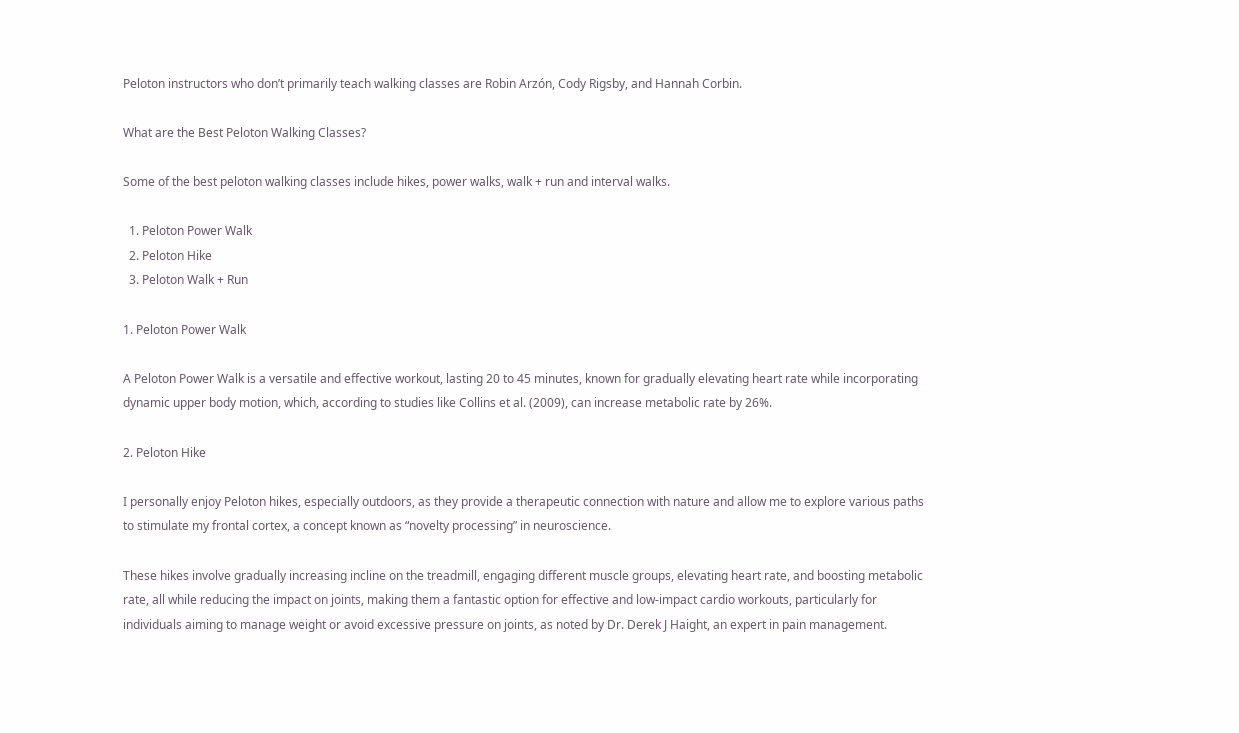Peloton instructors who don’t primarily teach walking classes are Robin Arzón, Cody Rigsby, and Hannah Corbin.

What are the Best Peloton Walking Classes?

Some of the best peloton walking classes include hikes, power walks, walk + run and interval walks.

  1. Peloton Power Walk
  2. Peloton Hike
  3. Peloton Walk + Run

1. Peloton Power Walk

A Peloton Power Walk is a versatile and effective workout, lasting 20 to 45 minutes, known for gradually elevating heart rate while incorporating dynamic upper body motion, which, according to studies like Collins et al. (2009), can increase metabolic rate by 26%.

2. Peloton Hike

I personally enjoy Peloton hikes, especially outdoors, as they provide a therapeutic connection with nature and allow me to explore various paths to stimulate my frontal cortex, a concept known as “novelty processing” in neuroscience.

These hikes involve gradually increasing incline on the treadmill, engaging different muscle groups, elevating heart rate, and boosting metabolic rate, all while reducing the impact on joints, making them a fantastic option for effective and low-impact cardio workouts, particularly for individuals aiming to manage weight or avoid excessive pressure on joints, as noted by Dr. Derek J Haight, an expert in pain management.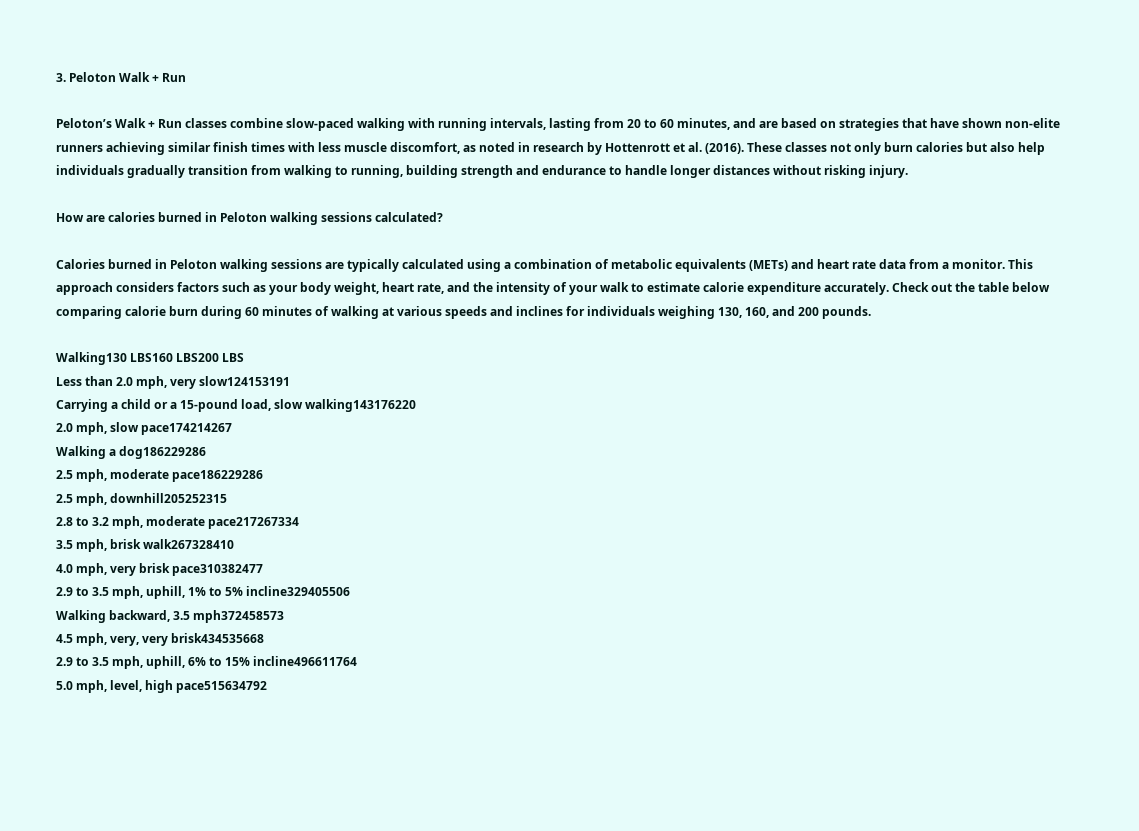3. Peloton Walk + Run

Peloton’s Walk + Run classes combine slow-paced walking with running intervals, lasting from 20 to 60 minutes, and are based on strategies that have shown non-elite runners achieving similar finish times with less muscle discomfort, as noted in research by Hottenrott et al. (2016). These classes not only burn calories but also help individuals gradually transition from walking to running, building strength and endurance to handle longer distances without risking injury.

How are calories burned in Peloton walking sessions calculated?

Calories burned in Peloton walking sessions are typically calculated using a combination of metabolic equivalents (METs) and heart rate data from a monitor. This approach considers factors such as your body weight, heart rate, and the intensity of your walk to estimate calorie expenditure accurately. Check out the table below comparing calorie burn during 60 minutes of walking at various speeds and inclines for individuals weighing 130, 160, and 200 pounds.

Walking130 LBS160 LBS200 LBS
Less than 2.0 mph, very slow124153191
Carrying a child or a 15-pound load, slow walking143176220
2.0 mph, slow pace174214267
Walking a dog186229286
2.5 mph, moderate pace186229286
2.5 mph, downhill205252315
2.8 to 3.2 mph, moderate pace217267334
3.5 mph, brisk walk267328410
4.0 mph, very brisk pace310382477
2.9 to 3.5 mph, uphill, 1% to 5% incline329405506
Walking backward, 3.5 mph372458573
4.5 mph, very, very brisk434535668
2.9 to 3.5 mph, uphill, 6% to 15% incline496611764
5.0 mph, level, high pace515634792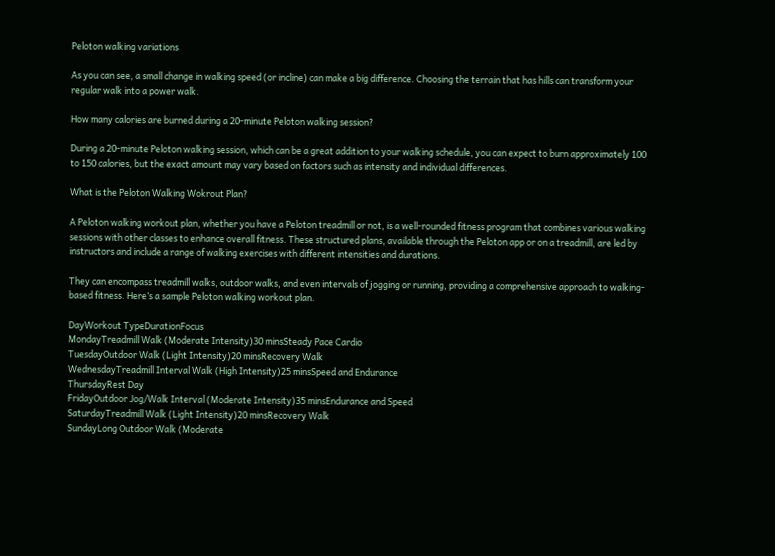Peloton walking variations

As you can see, a small change in walking speed (or incline) can make a big difference. Choosing the terrain that has hills can transform your regular walk into a power walk.

How many calories are burned during a 20-minute Peloton walking session?

During a 20-minute Peloton walking session, which can be a great addition to your walking schedule, you can expect to burn approximately 100 to 150 calories, but the exact amount may vary based on factors such as intensity and individual differences.

What is the Peloton Walking Wokrout Plan?

A Peloton walking workout plan, whether you have a Peloton treadmill or not, is a well-rounded fitness program that combines various walking sessions with other classes to enhance overall fitness. These structured plans, available through the Peloton app or on a treadmill, are led by instructors and include a range of walking exercises with different intensities and durations.

They can encompass treadmill walks, outdoor walks, and even intervals of jogging or running, providing a comprehensive approach to walking-based fitness. Here’s a sample Peloton walking workout plan.

DayWorkout TypeDurationFocus
MondayTreadmill Walk (Moderate Intensity)30 minsSteady Pace Cardio
TuesdayOutdoor Walk (Light Intensity)20 minsRecovery Walk
WednesdayTreadmill Interval Walk (High Intensity)25 minsSpeed and Endurance
ThursdayRest Day
FridayOutdoor Jog/Walk Interval (Moderate Intensity)35 minsEndurance and Speed
SaturdayTreadmill Walk (Light Intensity)20 minsRecovery Walk
SundayLong Outdoor Walk (Moderate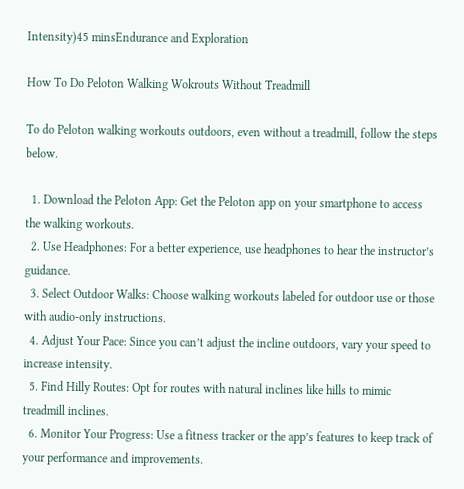Intensity)45 minsEndurance and Exploration

How To Do Peloton Walking Wokrouts Without Treadmill

To do Peloton walking workouts outdoors, even without a treadmill, follow the steps below.

  1. Download the Peloton App: Get the Peloton app on your smartphone to access the walking workouts.
  2. Use Headphones: For a better experience, use headphones to hear the instructor’s guidance.
  3. Select Outdoor Walks: Choose walking workouts labeled for outdoor use or those with audio-only instructions.
  4. Adjust Your Pace: Since you can’t adjust the incline outdoors, vary your speed to increase intensity.
  5. Find Hilly Routes: Opt for routes with natural inclines like hills to mimic treadmill inclines.
  6. Monitor Your Progress: Use a fitness tracker or the app’s features to keep track of your performance and improvements.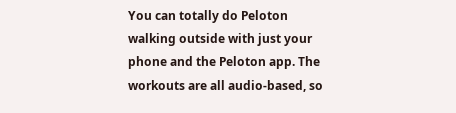You can totally do Peloton walking outside with just your phone and the Peloton app. The workouts are all audio-based, so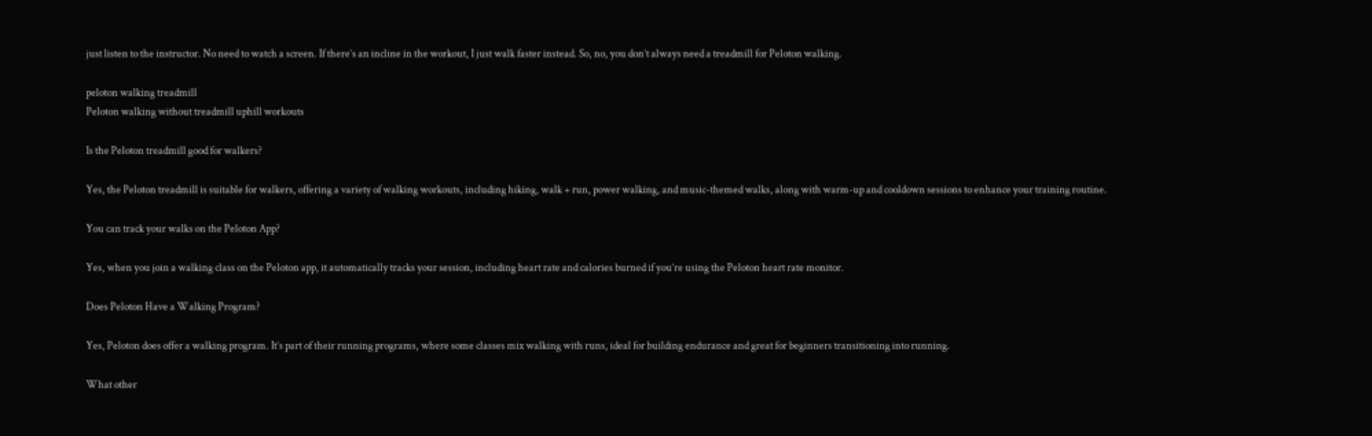just listen to the instructor. No need to watch a screen. If there’s an incline in the workout, I just walk faster instead. So, no, you don’t always need a treadmill for Peloton walking.

peloton walking treadmill
Peloton walking without treadmill uphill workouts

Is the Peloton treadmill good for walkers?

Yes, the Peloton treadmill is suitable for walkers, offering a variety of walking workouts, including hiking, walk + run, power walking, and music-themed walks, along with warm-up and cooldown sessions to enhance your training routine.

You can track your walks on the Peloton App?

Yes, when you join a walking class on the Peloton app, it automatically tracks your session, including heart rate and calories burned if you’re using the Peloton heart rate monitor.

Does Peloton Have a Walking Program?

Yes, Peloton does offer a walking program. It’s part of their running programs, where some classes mix walking with runs, ideal for building endurance and great for beginners transitioning into running.

What other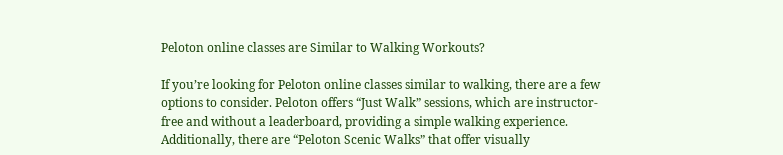Peloton online classes are Similar to Walking Workouts?

If you’re looking for Peloton online classes similar to walking, there are a few options to consider. Peloton offers “Just Walk” sessions, which are instructor-free and without a leaderboard, providing a simple walking experience. Additionally, there are “Peloton Scenic Walks” that offer visually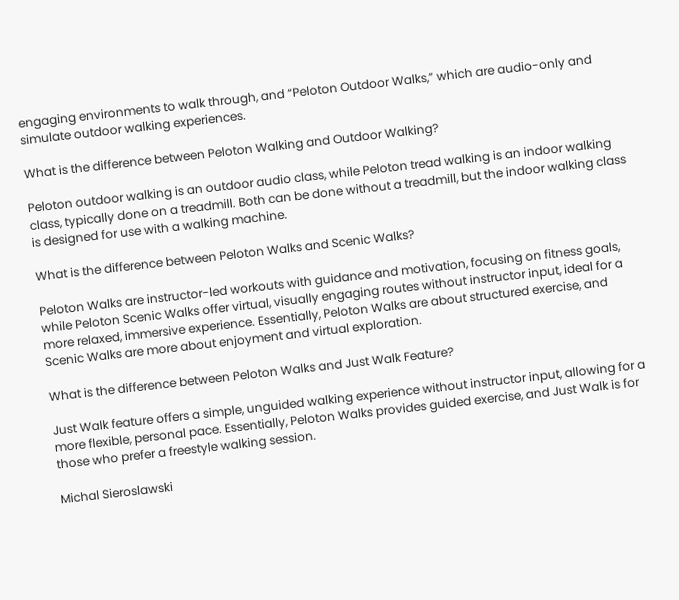engaging environments to walk through, and “Peloton Outdoor Walks,” which are audio-only and simulate outdoor walking experiences.

What is the difference between Peloton Walking and Outdoor Walking?

Peloton outdoor walking is an outdoor audio class, while Peloton tread walking is an indoor walking class, typically done on a treadmill. Both can be done without a treadmill, but the indoor walking class is designed for use with a walking machine.

What is the difference between Peloton Walks and Scenic Walks?

Peloton Walks are instructor-led workouts with guidance and motivation, focusing on fitness goals, while Peloton Scenic Walks offer virtual, visually engaging routes without instructor input, ideal for a more relaxed, immersive experience. Essentially, Peloton Walks are about structured exercise, and Scenic Walks are more about enjoyment and virtual exploration.

What is the difference between Peloton Walks and Just Walk Feature?

Just Walk feature offers a simple, unguided walking experience without instructor input, allowing for a more flexible, personal pace. Essentially, Peloton Walks provides guided exercise, and Just Walk is for those who prefer a freestyle walking session.

Michal Sieroslawski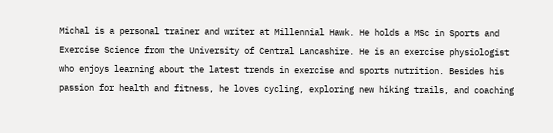Michal is a personal trainer and writer at Millennial Hawk. He holds a MSc in Sports and Exercise Science from the University of Central Lancashire. He is an exercise physiologist who enjoys learning about the latest trends in exercise and sports nutrition. Besides his passion for health and fitness, he loves cycling, exploring new hiking trails, and coaching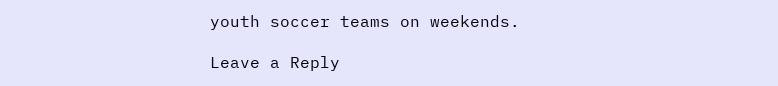youth soccer teams on weekends.

Leave a Reply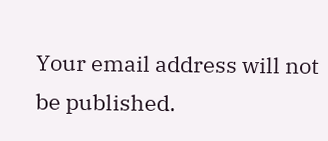Your email address will not be published.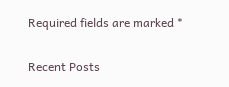Required fields are marked *

Recent Posts